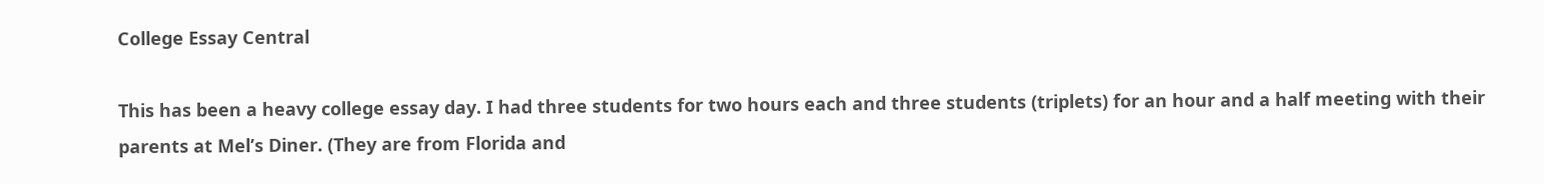College Essay Central

This has been a heavy college essay day. I had three students for two hours each and three students (triplets) for an hour and a half meeting with their parents at Mel’s Diner. (They are from Florida and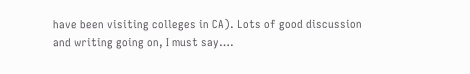have been visiting colleges in CA). Lots of good discussion and writing going on, I must say….